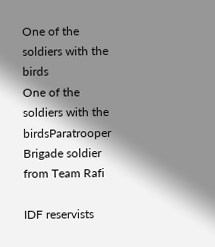One of the soldiers with the birds
One of the soldiers with the birdsParatrooper Brigade soldier from Team Rafi

IDF reservists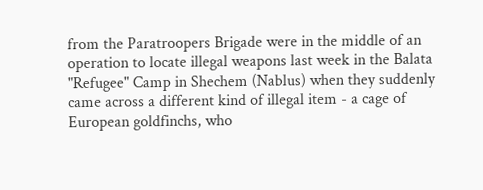from the Paratroopers Brigade were in the middle of an operation to locate illegal weapons last week in the Balata "Refugee" Camp in Shechem (Nablus) when they suddenly came across a different kind of illegal item - a cage of European goldfinchs, who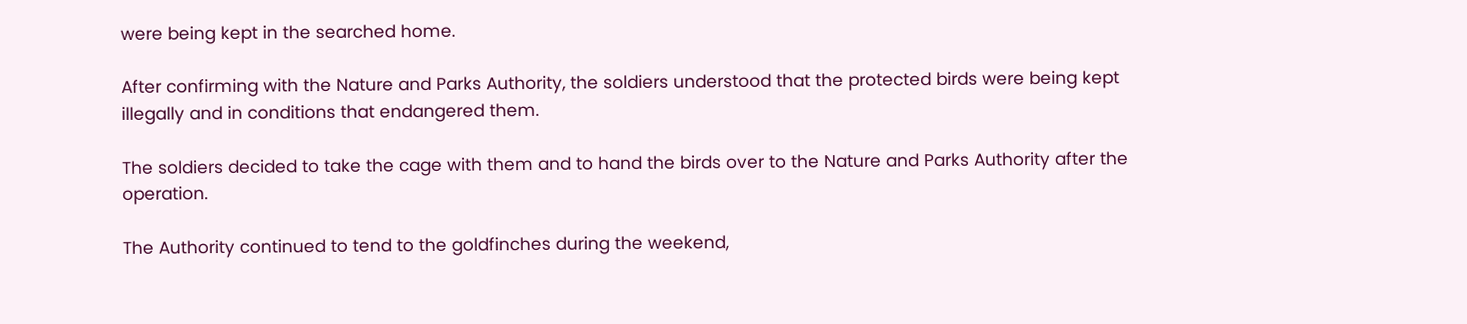were being kept in the searched home.

After confirming with the Nature and Parks Authority, the soldiers understood that the protected birds were being kept illegally and in conditions that endangered them.

The soldiers decided to take the cage with them and to hand the birds over to the Nature and Parks Authority after the operation.

The Authority continued to tend to the goldfinches during the weekend,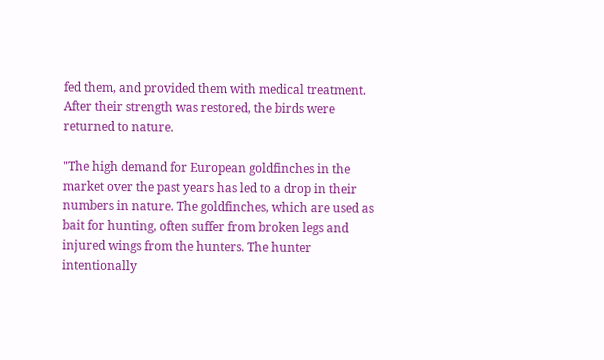fed them, and provided them with medical treatment. After their strength was restored, the birds were returned to nature.

"The high demand for European goldfinches in the market over the past years has led to a drop in their numbers in nature. The goldfinches, which are used as bait for hunting, often suffer from broken legs and injured wings from the hunters. The hunter intentionally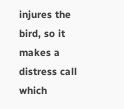injures the bird, so it makes a distress call which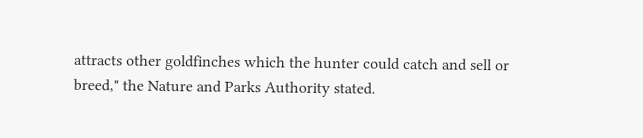attracts other goldfinches which the hunter could catch and sell or breed," the Nature and Parks Authority stated.